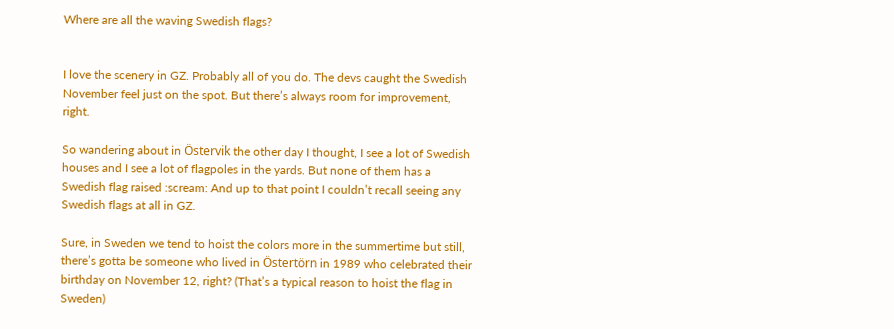Where are all the waving Swedish flags?


I love the scenery in GZ. Probably all of you do. The devs caught the Swedish November feel just on the spot. But there’s always room for improvement, right.

So wandering about in Östervik the other day I thought, I see a lot of Swedish houses and I see a lot of flagpoles in the yards. But none of them has a Swedish flag raised :scream: And up to that point I couldn’t recall seeing any Swedish flags at all in GZ.

Sure, in Sweden we tend to hoist the colors more in the summertime but still, there’s gotta be someone who lived in Östertörn in 1989 who celebrated their birthday on November 12, right? (That’s a typical reason to hoist the flag in Sweden)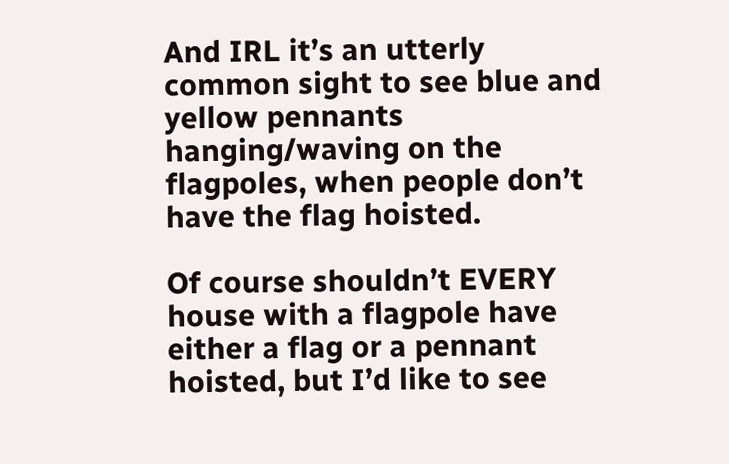And IRL it’s an utterly common sight to see blue and yellow pennants hanging/waving on the flagpoles, when people don’t have the flag hoisted.

Of course shouldn’t EVERY house with a flagpole have either a flag or a pennant hoisted, but I’d like to see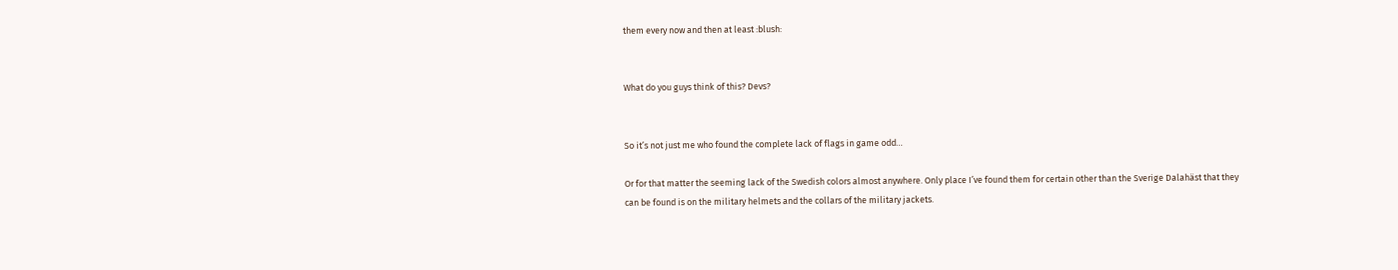them every now and then at least :blush:


What do you guys think of this? Devs?


So it’s not just me who found the complete lack of flags in game odd…

Or for that matter the seeming lack of the Swedish colors almost anywhere. Only place I’ve found them for certain other than the Sverige Dalahäst that they can be found is on the military helmets and the collars of the military jackets.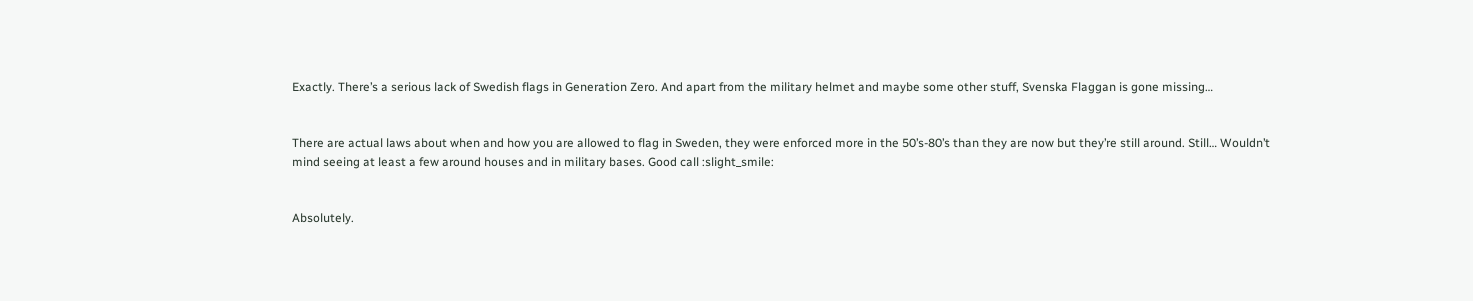Exactly. There’s a serious lack of Swedish flags in Generation Zero. And apart from the military helmet and maybe some other stuff, Svenska Flaggan is gone missing…


There are actual laws about when and how you are allowed to flag in Sweden, they were enforced more in the 50’s-80’s than they are now but they’re still around. Still… Wouldn’t mind seeing at least a few around houses and in military bases. Good call :slight_smile:


Absolutely.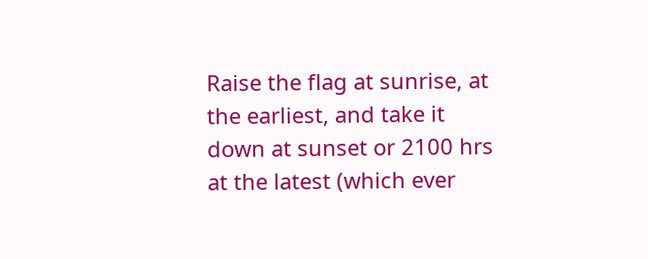Raise the flag at sunrise, at the earliest, and take it down at sunset or 2100 hrs at the latest (which ever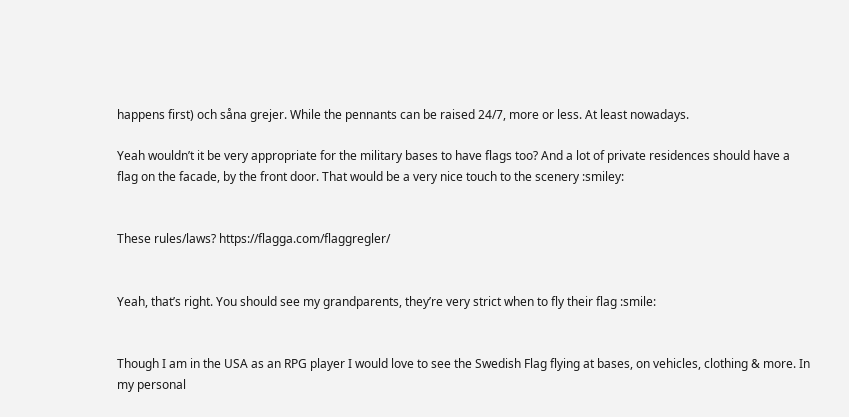happens first) och såna grejer. While the pennants can be raised 24/7, more or less. At least nowadays.

Yeah wouldn’t it be very appropriate for the military bases to have flags too? And a lot of private residences should have a flag on the facade, by the front door. That would be a very nice touch to the scenery :smiley:


These rules/laws? https://flagga.com/flaggregler/


Yeah, that’s right. You should see my grandparents, they’re very strict when to fly their flag :smile:


Though I am in the USA as an RPG player I would love to see the Swedish Flag flying at bases, on vehicles, clothing & more. In my personal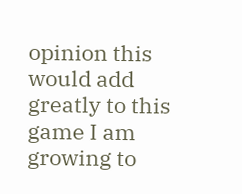opinion this would add greatly to this game I am growing to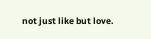not just like but love.